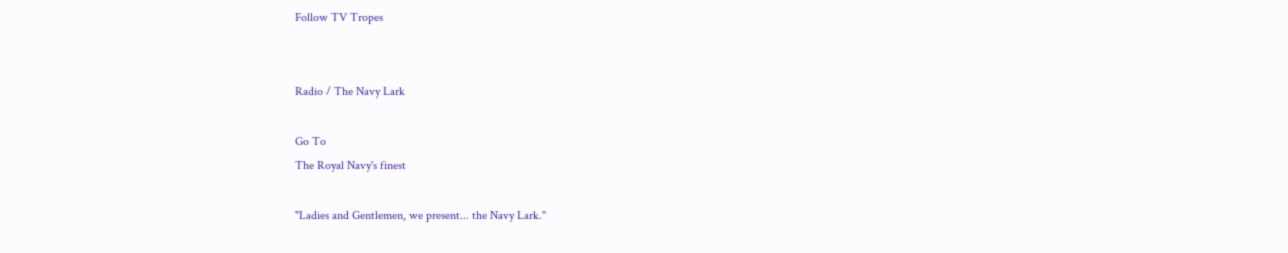Follow TV Tropes


Radio / The Navy Lark

Go To
The Royal Navy's finest

"Ladies and Gentlemen, we present... the Navy Lark."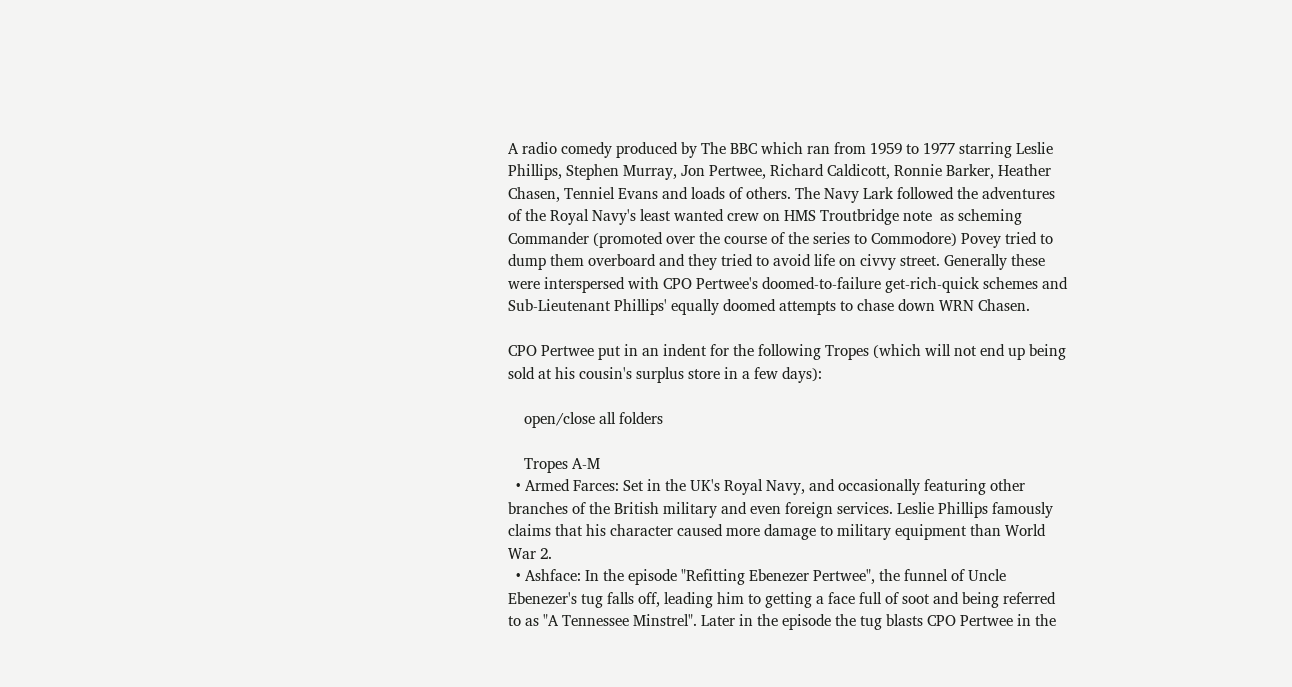A radio comedy produced by The BBC which ran from 1959 to 1977 starring Leslie Phillips, Stephen Murray, Jon Pertwee, Richard Caldicott, Ronnie Barker, Heather Chasen, Tenniel Evans and loads of others. The Navy Lark followed the adventures of the Royal Navy's least wanted crew on HMS Troutbridge note  as scheming Commander (promoted over the course of the series to Commodore) Povey tried to dump them overboard and they tried to avoid life on civvy street. Generally these were interspersed with CPO Pertwee's doomed-to-failure get-rich-quick schemes and Sub-Lieutenant Phillips' equally doomed attempts to chase down WRN Chasen.

CPO Pertwee put in an indent for the following Tropes (which will not end up being sold at his cousin's surplus store in a few days):

    open/close all folders

    Tropes A-M
  • Armed Farces: Set in the UK's Royal Navy, and occasionally featuring other branches of the British military and even foreign services. Leslie Phillips famously claims that his character caused more damage to military equipment than World War 2.
  • Ashface: In the episode "Refitting Ebenezer Pertwee", the funnel of Uncle Ebenezer's tug falls off, leading him to getting a face full of soot and being referred to as "A Tennessee Minstrel". Later in the episode the tug blasts CPO Pertwee in the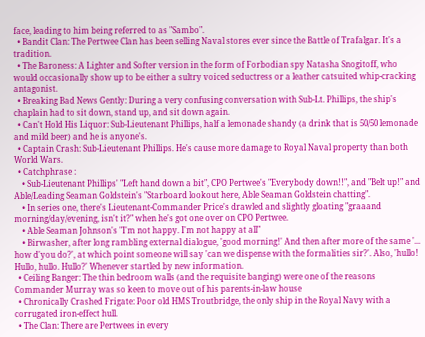face, leading to him being referred to as "Sambo".
  • Bandit Clan: The Pertwee Clan has been selling Naval stores ever since the Battle of Trafalgar. It's a tradition.
  • The Baroness: A Lighter and Softer version in the form of Forbodian spy Natasha Snogitoff, who would occasionally show up to be either a sultry voiced seductress or a leather catsuited whip-cracking antagonist.
  • Breaking Bad News Gently: During a very confusing conversation with Sub-Lt. Phillips, the ship's chaplain had to sit down, stand up, and sit down again.
  • Can't Hold His Liquor: Sub-Lieutenant Phillips, half a lemonade shandy (a drink that is 50/50 lemonade and mild beer) and he is anyone's.
  • Captain Crash: Sub-Lieutenant Phillips. He's cause more damage to Royal Naval property than both World Wars.
  • Catchphrase :
    • Sub-Lieutenant Phillips' "Left hand down a bit", CPO Pertwee's "Everybody down!!", and "Belt up!" and Able/Leading Seaman Goldstein's "Starboard lookout here, Able Seaman Goldstein chatting".
    • In series one, there's Lieutenant-Commander Price's drawled and slightly gloating "graaand morning/day/evening, isn't it?" when he's got one over on CPO Pertwee.
    • Able Seaman Johnson's "I'm not happy. I'm not happy at all"
    • Birwasher, after long rambling external dialogue, 'good morning!' And then after more of the same '... how d'you do?', at which point someone will say 'can we dispense with the formalities sir?'. Also, 'hullo! Hullo, hullo. Hullo?' Whenever startled by new information.
  • Ceiling Banger: The thin bedroom walls (and the requisite banging) were one of the reasons Commander Murray was so keen to move out of his parents-in-law house
  • Chronically Crashed Frigate: Poor old HMS Troutbridge, the only ship in the Royal Navy with a corrugated iron-effect hull.
  • The Clan: There are Pertwees in every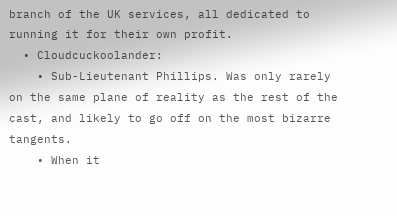branch of the UK services, all dedicated to running it for their own profit.
  • Cloudcuckoolander:
    • Sub-Lieutenant Phillips. Was only rarely on the same plane of reality as the rest of the cast, and likely to go off on the most bizarre tangents.
    • When it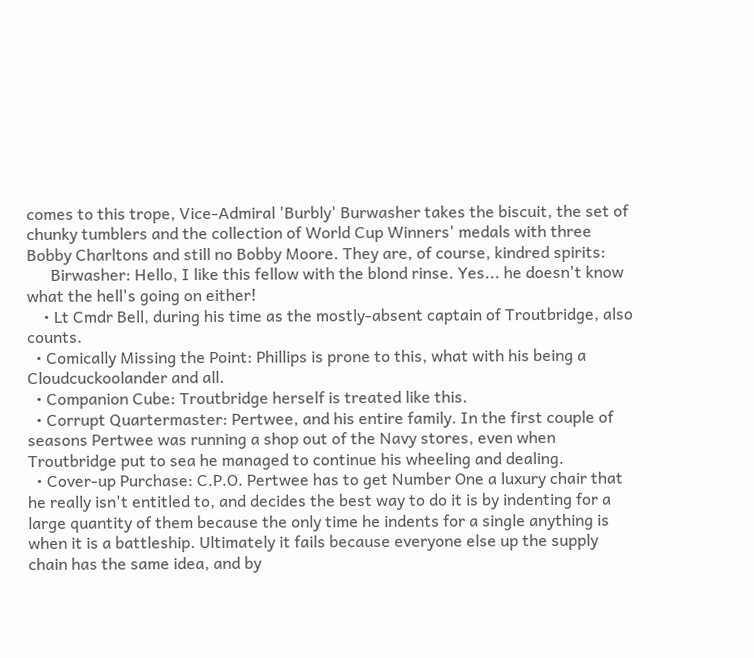comes to this trope, Vice-Admiral 'Burbly' Burwasher takes the biscuit, the set of chunky tumblers and the collection of World Cup Winners' medals with three Bobby Charltons and still no Bobby Moore. They are, of course, kindred spirits:
      Birwasher: Hello, I like this fellow with the blond rinse. Yes... he doesn't know what the hell's going on either!
    • Lt Cmdr Bell, during his time as the mostly-absent captain of Troutbridge, also counts.
  • Comically Missing the Point: Phillips is prone to this, what with his being a Cloudcuckoolander and all.
  • Companion Cube: Troutbridge herself is treated like this.
  • Corrupt Quartermaster: Pertwee, and his entire family. In the first couple of seasons Pertwee was running a shop out of the Navy stores, even when Troutbridge put to sea he managed to continue his wheeling and dealing.
  • Cover-up Purchase: C.P.O. Pertwee has to get Number One a luxury chair that he really isn't entitled to, and decides the best way to do it is by indenting for a large quantity of them because the only time he indents for a single anything is when it is a battleship. Ultimately it fails because everyone else up the supply chain has the same idea, and by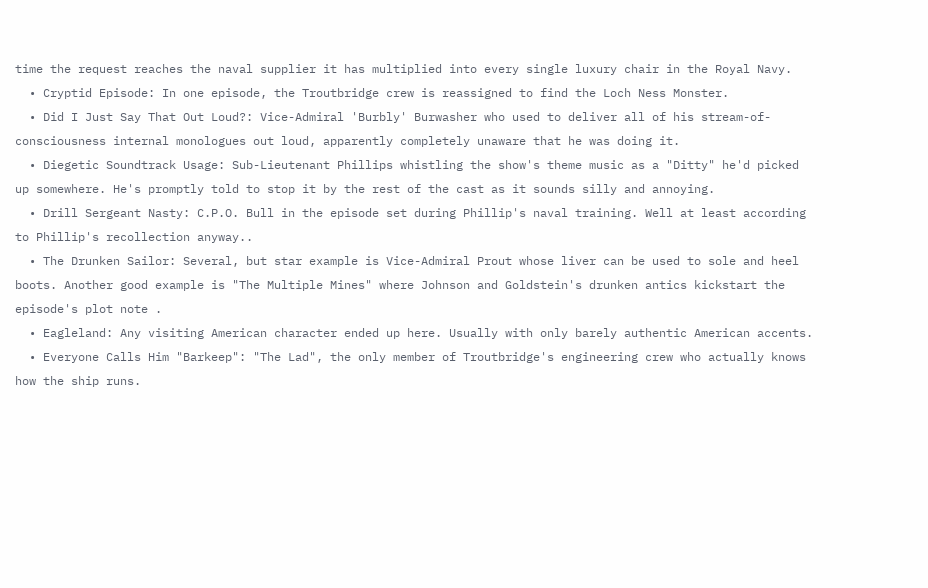time the request reaches the naval supplier it has multiplied into every single luxury chair in the Royal Navy.
  • Cryptid Episode: In one episode, the Troutbridge crew is reassigned to find the Loch Ness Monster.
  • Did I Just Say That Out Loud?: Vice-Admiral 'Burbly' Burwasher who used to deliver all of his stream-of-consciousness internal monologues out loud, apparently completely unaware that he was doing it.
  • Diegetic Soundtrack Usage: Sub-Lieutenant Phillips whistling the show's theme music as a "Ditty" he'd picked up somewhere. He's promptly told to stop it by the rest of the cast as it sounds silly and annoying.
  • Drill Sergeant Nasty: C.P.O. Bull in the episode set during Phillip's naval training. Well at least according to Phillip's recollection anyway..
  • The Drunken Sailor: Several, but star example is Vice-Admiral Prout whose liver can be used to sole and heel boots. Another good example is "The Multiple Mines" where Johnson and Goldstein's drunken antics kickstart the episode's plot note .
  • Eagleland: Any visiting American character ended up here. Usually with only barely authentic American accents.
  • Everyone Calls Him "Barkeep": "The Lad", the only member of Troutbridge's engineering crew who actually knows how the ship runs.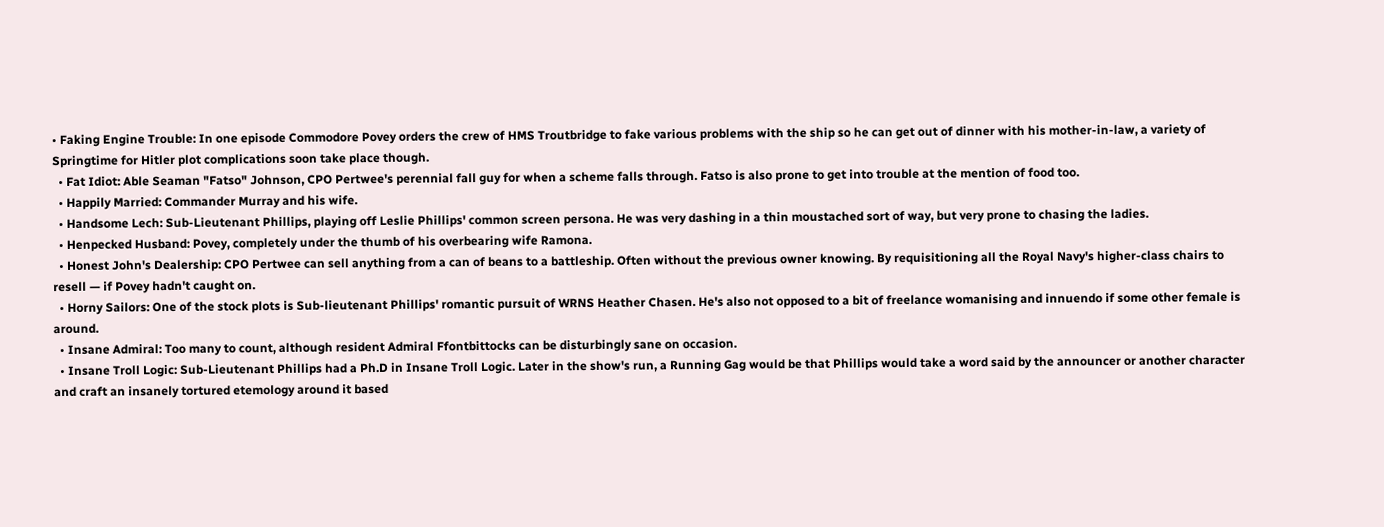• Faking Engine Trouble: In one episode Commodore Povey orders the crew of HMS Troutbridge to fake various problems with the ship so he can get out of dinner with his mother-in-law, a variety of Springtime for Hitler plot complications soon take place though.
  • Fat Idiot: Able Seaman "Fatso" Johnson, CPO Pertwee's perennial fall guy for when a scheme falls through. Fatso is also prone to get into trouble at the mention of food too.
  • Happily Married: Commander Murray and his wife.
  • Handsome Lech: Sub-Lieutenant Phillips, playing off Leslie Phillips' common screen persona. He was very dashing in a thin moustached sort of way, but very prone to chasing the ladies.
  • Henpecked Husband: Povey, completely under the thumb of his overbearing wife Ramona.
  • Honest John's Dealership: CPO Pertwee can sell anything from a can of beans to a battleship. Often without the previous owner knowing. By requisitioning all the Royal Navy's higher-class chairs to resell — if Povey hadn't caught on.
  • Horny Sailors: One of the stock plots is Sub-lieutenant Phillips' romantic pursuit of WRNS Heather Chasen. He's also not opposed to a bit of freelance womanising and innuendo if some other female is around.
  • Insane Admiral: Too many to count, although resident Admiral Ffontbittocks can be disturbingly sane on occasion.
  • Insane Troll Logic: Sub-Lieutenant Phillips had a Ph.D in Insane Troll Logic. Later in the show's run, a Running Gag would be that Phillips would take a word said by the announcer or another character and craft an insanely tortured etemology around it based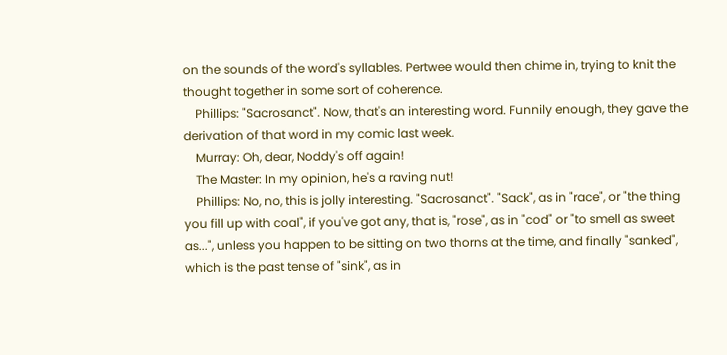on the sounds of the word's syllables. Pertwee would then chime in, trying to knit the thought together in some sort of coherence.
    Phillips: "Sacrosanct". Now, that's an interesting word. Funnily enough, they gave the derivation of that word in my comic last week.
    Murray: Oh, dear, Noddy's off again!
    The Master: In my opinion, he's a raving nut!
    Phillips: No, no, this is jolly interesting. "Sacrosanct". "Sack", as in "race", or "the thing you fill up with coal", if you've got any, that is, "rose", as in "cod" or "to smell as sweet as...", unless you happen to be sitting on two thorns at the time, and finally "sanked", which is the past tense of "sink", as in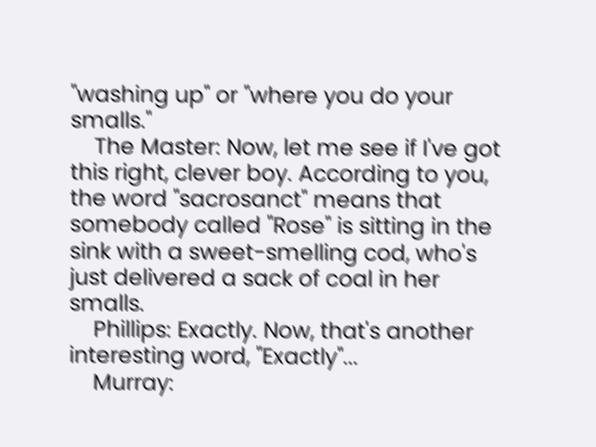"washing up" or "where you do your smalls."
    The Master: Now, let me see if I've got this right, clever boy. According to you, the word "sacrosanct" means that somebody called "Rose" is sitting in the sink with a sweet-smelling cod, who's just delivered a sack of coal in her smalls.
    Phillips: Exactly. Now, that's another interesting word, "Exactly"...
    Murray: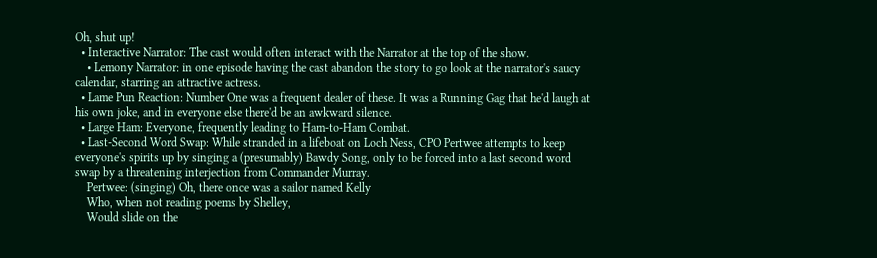Oh, shut up!
  • Interactive Narrator: The cast would often interact with the Narrator at the top of the show.
    • Lemony Narrator: in one episode having the cast abandon the story to go look at the narrator's saucy calendar, starring an attractive actress.
  • Lame Pun Reaction: Number One was a frequent dealer of these. It was a Running Gag that he'd laugh at his own joke, and in everyone else there'd be an awkward silence.
  • Large Ham: Everyone, frequently leading to Ham-to-Ham Combat.
  • Last-Second Word Swap: While stranded in a lifeboat on Loch Ness, CPO Pertwee attempts to keep everyone's spirits up by singing a (presumably) Bawdy Song, only to be forced into a last second word swap by a threatening interjection from Commander Murray.
    Pertwee: (singing) Oh, there once was a sailor named Kelly
    Who, when not reading poems by Shelley,
    Would slide on the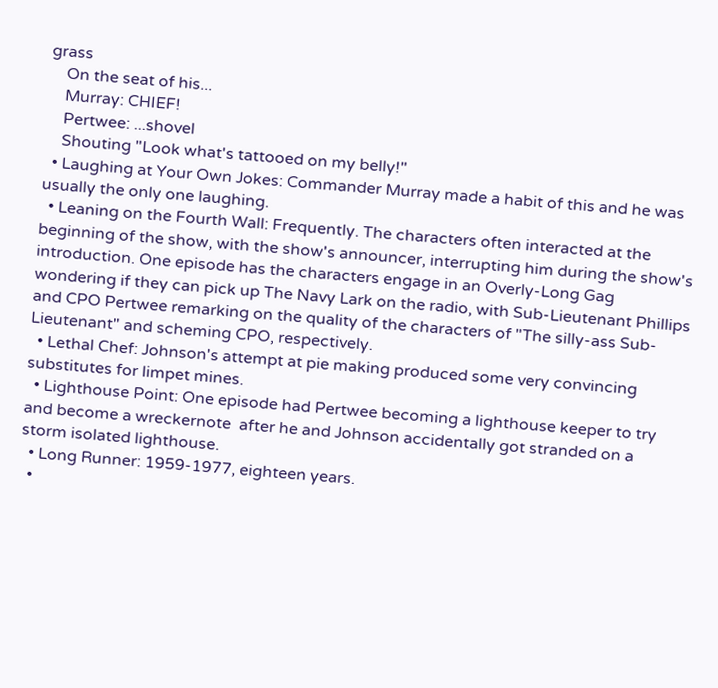grass
    On the seat of his...
    Murray: CHIEF!
    Pertwee: ...shovel
    Shouting "Look what's tattooed on my belly!"
  • Laughing at Your Own Jokes: Commander Murray made a habit of this and he was usually the only one laughing.
  • Leaning on the Fourth Wall: Frequently. The characters often interacted at the beginning of the show, with the show's announcer, interrupting him during the show's introduction. One episode has the characters engage in an Overly-Long Gag wondering if they can pick up The Navy Lark on the radio, with Sub-Lieutenant Phillips and CPO Pertwee remarking on the quality of the characters of "The silly-ass Sub-Lieutenant" and scheming CPO, respectively.
  • Lethal Chef: Johnson's attempt at pie making produced some very convincing substitutes for limpet mines.
  • Lighthouse Point: One episode had Pertwee becoming a lighthouse keeper to try and become a wreckernote  after he and Johnson accidentally got stranded on a storm isolated lighthouse.
  • Long Runner: 1959-1977, eighteen years.
  •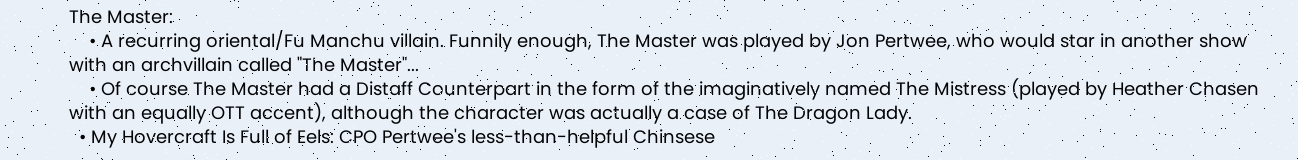The Master:
    • A recurring oriental/Fu Manchu villain. Funnily enough, The Master was played by Jon Pertwee, who would star in another show with an archvillain called "The Master"...
    • Of course The Master had a Distaff Counterpart in the form of the imaginatively named The Mistress (played by Heather Chasen with an equally OTT accent), although the character was actually a case of The Dragon Lady.
  • My Hovercraft Is Full of Eels: CPO Pertwee's less-than-helpful Chinsese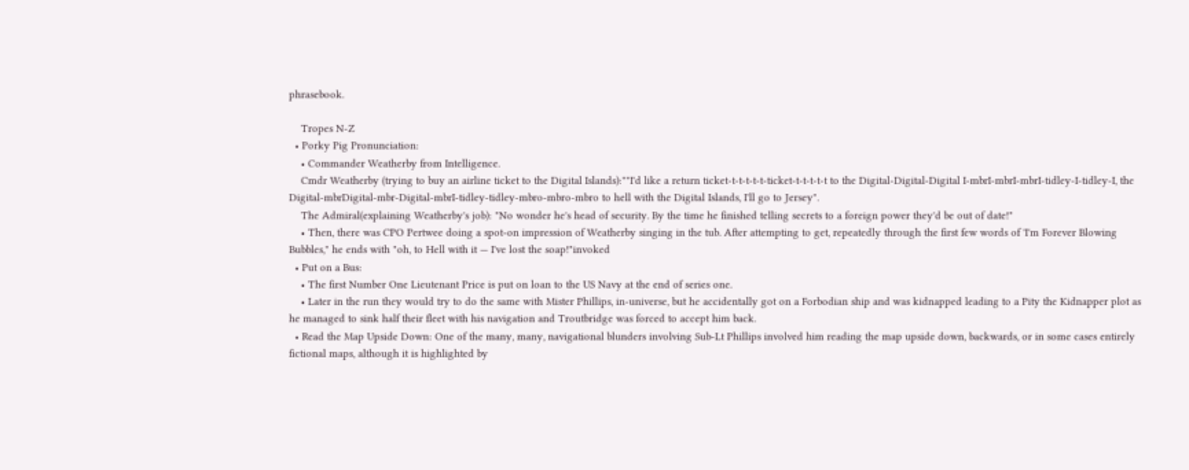phrasebook.

    Tropes N-Z
  • Porky Pig Pronunciation:
    • Commander Weatherby from Intelligence.
    Cmdr Weatherby (trying to buy an airline ticket to the Digital Islands):""I'd like a return ticket-t-t-t-t-t-ticket-t-t-t-t-t to the Digital-Digital-Digital I-mbrI-mbrI-mbrI-tidley-I-tidley-I, the Digital-mbrDigital-mbr-Digital-mbrI-tidley-tidley-mbro-mbro-mbro to hell with the Digital Islands, I'll go to Jersey".
    The Admiral(explaining Weatherby's job): "No wonder he's head of security. By the time he finished telling secrets to a foreign power they'd be out of date!"
    • Then, there was CPO Pertwee doing a spot-on impression of Weatherby singing in the tub. After attempting to get, repeatedly through the first few words of 'I'm Forever Blowing Bubbles," he ends with "oh, to Hell with it — I've lost the soap!"invoked
  • Put on a Bus:
    • The first Number One Lieutenant Price is put on loan to the US Navy at the end of series one.
    • Later in the run they would try to do the same with Mister Phillips, in-universe, but he accidentally got on a Forbodian ship and was kidnapped leading to a Pity the Kidnapper plot as he managed to sink half their fleet with his navigation and Troutbridge was forced to accept him back.
  • Read the Map Upside Down: One of the many, many, navigational blunders involving Sub-Lt Phillips involved him reading the map upside down, backwards, or in some cases entirely fictional maps, although it is highlighted by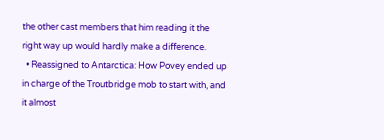the other cast members that him reading it the right way up would hardly make a difference.
  • Reassigned to Antarctica: How Povey ended up in charge of the Troutbridge mob to start with, and it almost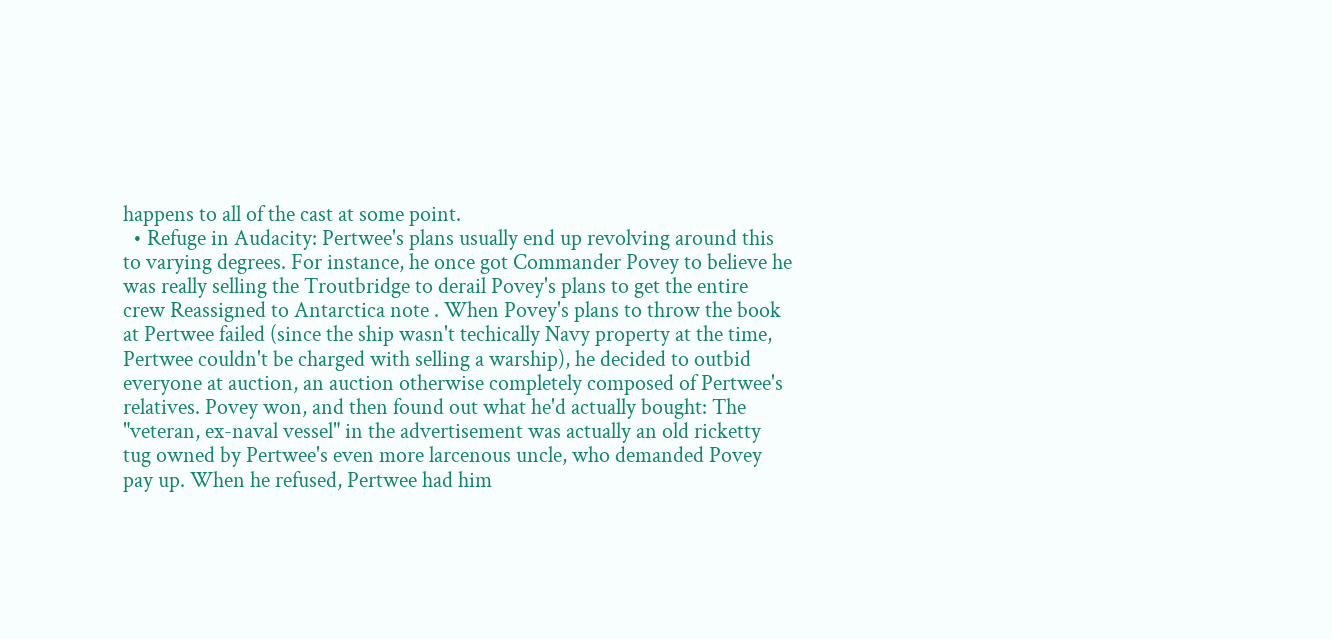happens to all of the cast at some point.
  • Refuge in Audacity: Pertwee's plans usually end up revolving around this to varying degrees. For instance, he once got Commander Povey to believe he was really selling the Troutbridge to derail Povey's plans to get the entire crew Reassigned to Antarctica note . When Povey's plans to throw the book at Pertwee failed (since the ship wasn't techically Navy property at the time, Pertwee couldn't be charged with selling a warship), he decided to outbid everyone at auction, an auction otherwise completely composed of Pertwee's relatives. Povey won, and then found out what he'd actually bought: The "veteran, ex-naval vessel" in the advertisement was actually an old ricketty tug owned by Pertwee's even more larcenous uncle, who demanded Povey pay up. When he refused, Pertwee had him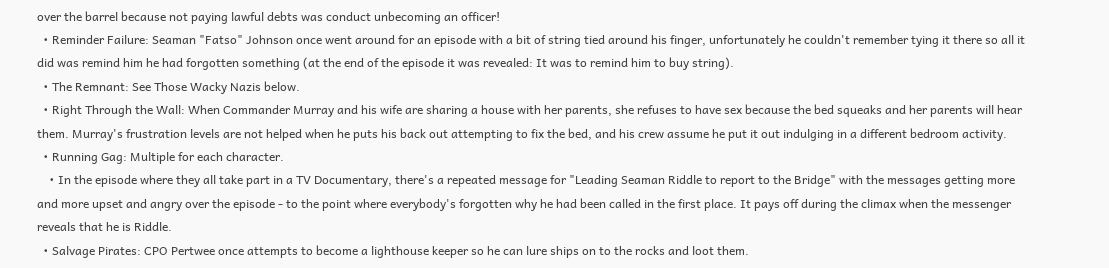over the barrel because not paying lawful debts was conduct unbecoming an officer!
  • Reminder Failure: Seaman "Fatso" Johnson once went around for an episode with a bit of string tied around his finger, unfortunately he couldn't remember tying it there so all it did was remind him he had forgotten something (at the end of the episode it was revealed: It was to remind him to buy string).
  • The Remnant: See Those Wacky Nazis below.
  • Right Through the Wall: When Commander Murray and his wife are sharing a house with her parents, she refuses to have sex because the bed squeaks and her parents will hear them. Murray's frustration levels are not helped when he puts his back out attempting to fix the bed, and his crew assume he put it out indulging in a different bedroom activity.
  • Running Gag: Multiple for each character.
    • In the episode where they all take part in a TV Documentary, there's a repeated message for "Leading Seaman Riddle to report to the Bridge" with the messages getting more and more upset and angry over the episode - to the point where everybody's forgotten why he had been called in the first place. It pays off during the climax when the messenger reveals that he is Riddle.
  • Salvage Pirates: CPO Pertwee once attempts to become a lighthouse keeper so he can lure ships on to the rocks and loot them.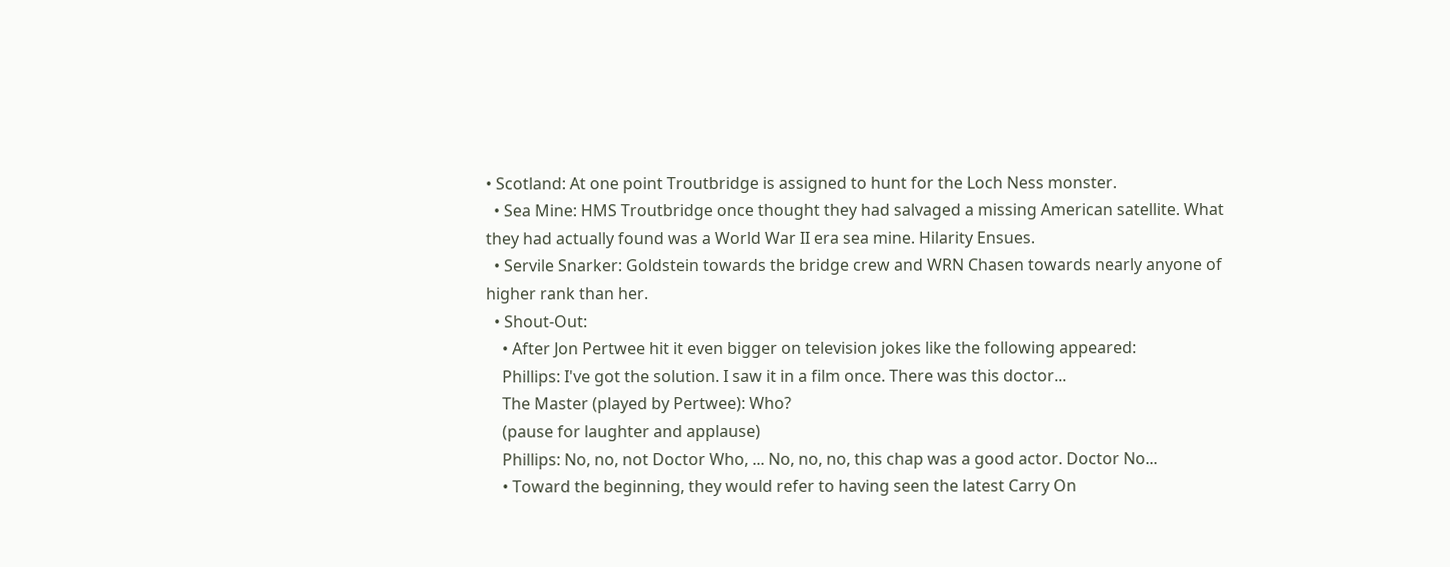• Scotland: At one point Troutbridge is assigned to hunt for the Loch Ness monster.
  • Sea Mine: HMS Troutbridge once thought they had salvaged a missing American satellite. What they had actually found was a World War II era sea mine. Hilarity Ensues.
  • Servile Snarker: Goldstein towards the bridge crew and WRN Chasen towards nearly anyone of higher rank than her.
  • Shout-Out:
    • After Jon Pertwee hit it even bigger on television jokes like the following appeared:
    Phillips: I've got the solution. I saw it in a film once. There was this doctor...
    The Master (played by Pertwee): Who?
    (pause for laughter and applause)
    Phillips: No, no, not Doctor Who, ... No, no, no, this chap was a good actor. Doctor No...
    • Toward the beginning, they would refer to having seen the latest Carry On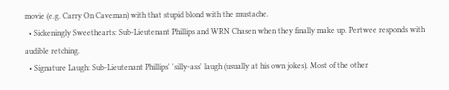movie (e.g. Carry On Caveman) with that stupid blond with the mustache.
  • Sickeningly Sweethearts: Sub-Lieutenant Phillips and WRN Chasen when they finally make up. Pertwee responds with audible retching.
  • Signature Laugh: Sub-Lieutenant Phillips' 'silly-ass' laugh (usually at his own jokes). Most of the other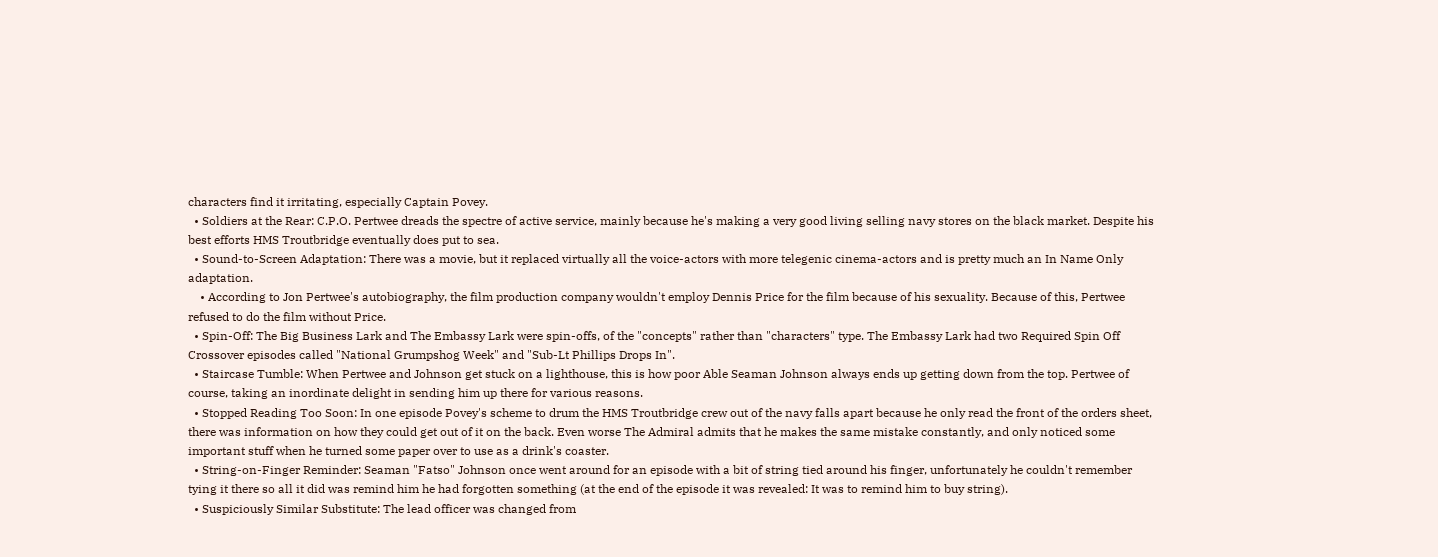characters find it irritating, especially Captain Povey.
  • Soldiers at the Rear: C.P.O. Pertwee dreads the spectre of active service, mainly because he's making a very good living selling navy stores on the black market. Despite his best efforts HMS Troutbridge eventually does put to sea.
  • Sound-to-Screen Adaptation: There was a movie, but it replaced virtually all the voice-actors with more telegenic cinema-actors and is pretty much an In Name Only adaptation.
    • According to Jon Pertwee's autobiography, the film production company wouldn't employ Dennis Price for the film because of his sexuality. Because of this, Pertwee refused to do the film without Price.
  • Spin-Off: The Big Business Lark and The Embassy Lark were spin-offs, of the "concepts" rather than "characters" type. The Embassy Lark had two Required Spin Off Crossover episodes called "National Grumpshog Week" and "Sub-Lt Phillips Drops In".
  • Staircase Tumble: When Pertwee and Johnson get stuck on a lighthouse, this is how poor Able Seaman Johnson always ends up getting down from the top. Pertwee of course, taking an inordinate delight in sending him up there for various reasons.
  • Stopped Reading Too Soon: In one episode Povey's scheme to drum the HMS Troutbridge crew out of the navy falls apart because he only read the front of the orders sheet, there was information on how they could get out of it on the back. Even worse The Admiral admits that he makes the same mistake constantly, and only noticed some important stuff when he turned some paper over to use as a drink's coaster.
  • String-on-Finger Reminder: Seaman "Fatso" Johnson once went around for an episode with a bit of string tied around his finger, unfortunately he couldn't remember tying it there so all it did was remind him he had forgotten something (at the end of the episode it was revealed: It was to remind him to buy string).
  • Suspiciously Similar Substitute: The lead officer was changed from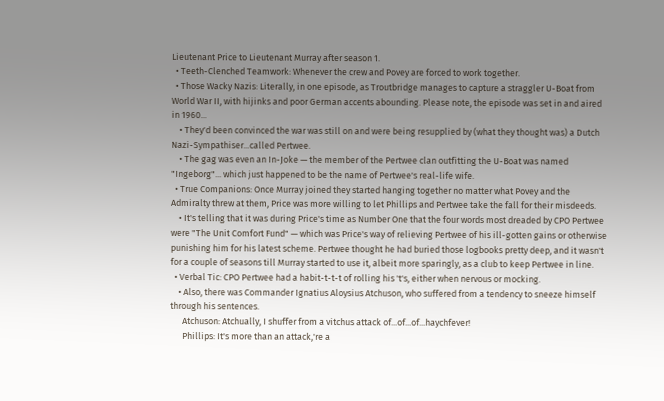Lieutenant Price to Lieutenant Murray after season 1.
  • Teeth-Clenched Teamwork: Whenever the crew and Povey are forced to work together.
  • Those Wacky Nazis: Literally, in one episode, as Troutbridge manages to capture a straggler U-Boat from World War II, with hijinks and poor German accents abounding. Please note, the episode was set in and aired in 1960...
    • They'd been convinced the war was still on and were being resupplied by (what they thought was) a Dutch Nazi-Sympathiser...called Pertwee.
    • The gag was even an In-Joke — the member of the Pertwee clan outfitting the U-Boat was named "Ingeborg"... which just happened to be the name of Pertwee's real-life wife.
  • True Companions: Once Murray joined they started hanging together no matter what Povey and the Admiralty threw at them, Price was more willing to let Phillips and Pertwee take the fall for their misdeeds.
    • It's telling that it was during Price's time as Number One that the four words most dreaded by CPO Pertwee were "The Unit Comfort Fund" — which was Price's way of relieving Pertwee of his ill-gotten gains or otherwise punishing him for his latest scheme. Pertwee thought he had buried those logbooks pretty deep, and it wasn't for a couple of seasons till Murray started to use it, albeit more sparingly, as a club to keep Pertwee in line.
  • Verbal Tic: CPO Pertwee had a habit-t-t-t of rolling his 't's, either when nervous or mocking.
    • Also, there was Commander Ignatius Aloysius Atchuson, who suffered from a tendency to sneeze himself through his sentences.
      Atchuson: Atchually, I shuffer from a vitchus attack of...of...of...haychfever!
      Phillips: It's more than an attack,'re a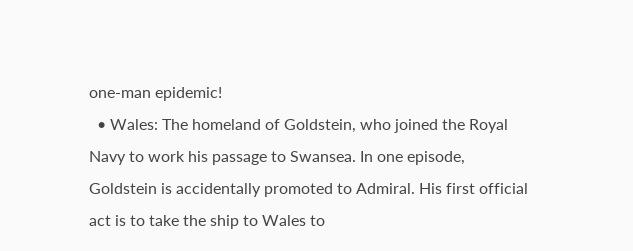one-man epidemic!
  • Wales: The homeland of Goldstein, who joined the Royal Navy to work his passage to Swansea. In one episode, Goldstein is accidentally promoted to Admiral. His first official act is to take the ship to Wales to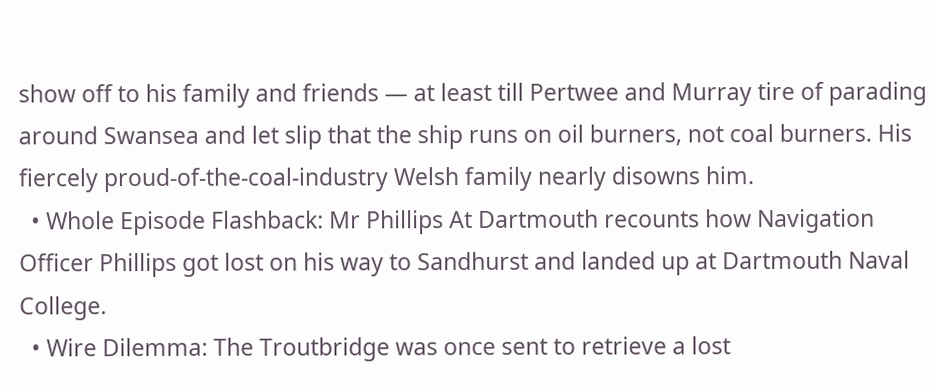show off to his family and friends — at least till Pertwee and Murray tire of parading around Swansea and let slip that the ship runs on oil burners, not coal burners. His fiercely proud-of-the-coal-industry Welsh family nearly disowns him.
  • Whole Episode Flashback: Mr Phillips At Dartmouth recounts how Navigation Officer Phillips got lost on his way to Sandhurst and landed up at Dartmouth Naval College.
  • Wire Dilemma: The Troutbridge was once sent to retrieve a lost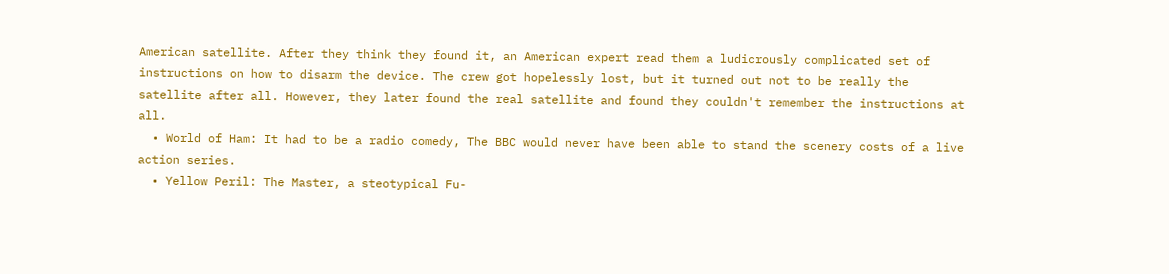American satellite. After they think they found it, an American expert read them a ludicrously complicated set of instructions on how to disarm the device. The crew got hopelessly lost, but it turned out not to be really the satellite after all. However, they later found the real satellite and found they couldn't remember the instructions at all.
  • World of Ham: It had to be a radio comedy, The BBC would never have been able to stand the scenery costs of a live action series.
  • Yellow Peril: The Master, a steotypical Fu-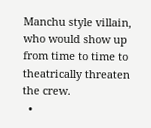Manchu style villain, who would show up from time to time to theatrically threaten the crew.
  •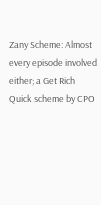Zany Scheme: Almost every episode involved either; a Get Rich Quick scheme by CPO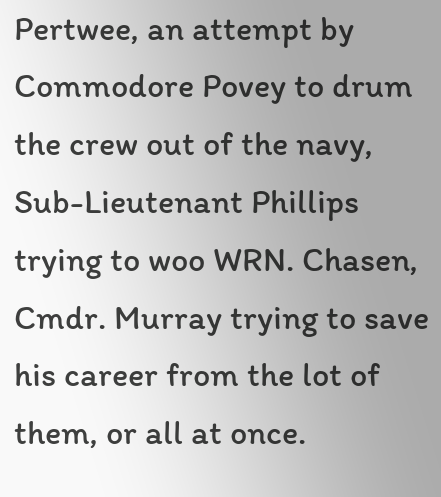Pertwee, an attempt by Commodore Povey to drum the crew out of the navy, Sub-Lieutenant Phillips trying to woo WRN. Chasen, Cmdr. Murray trying to save his career from the lot of them, or all at once.